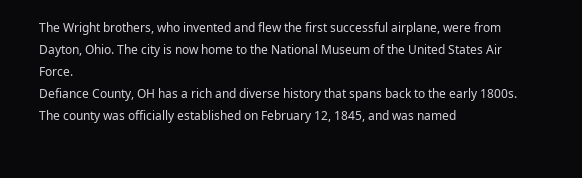The Wright brothers, who invented and flew the first successful airplane, were from Dayton, Ohio. The city is now home to the National Museum of the United States Air Force.
Defiance County, OH has a rich and diverse history that spans back to the early 1800s. The county was officially established on February 12, 1845, and was named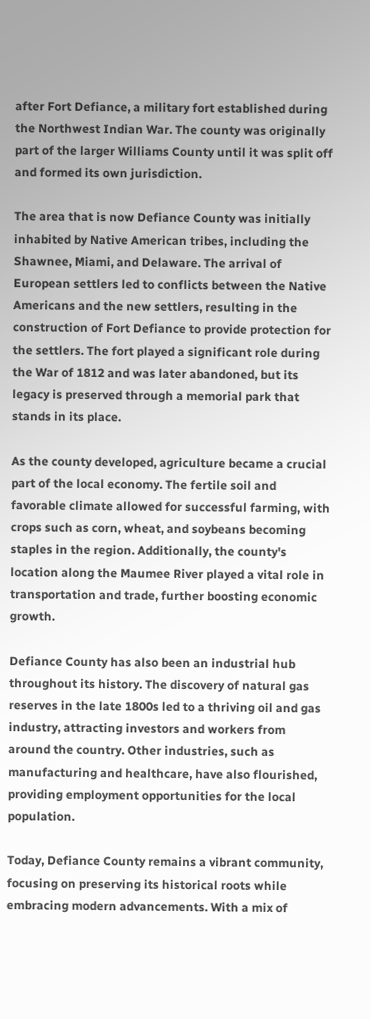after Fort Defiance, a military fort established during the Northwest Indian War. The county was originally part of the larger Williams County until it was split off and formed its own jurisdiction.

The area that is now Defiance County was initially inhabited by Native American tribes, including the Shawnee, Miami, and Delaware. The arrival of European settlers led to conflicts between the Native Americans and the new settlers, resulting in the construction of Fort Defiance to provide protection for the settlers. The fort played a significant role during the War of 1812 and was later abandoned, but its legacy is preserved through a memorial park that stands in its place.

As the county developed, agriculture became a crucial part of the local economy. The fertile soil and favorable climate allowed for successful farming, with crops such as corn, wheat, and soybeans becoming staples in the region. Additionally, the county's location along the Maumee River played a vital role in transportation and trade, further boosting economic growth.

Defiance County has also been an industrial hub throughout its history. The discovery of natural gas reserves in the late 1800s led to a thriving oil and gas industry, attracting investors and workers from around the country. Other industries, such as manufacturing and healthcare, have also flourished, providing employment opportunities for the local population.

Today, Defiance County remains a vibrant community, focusing on preserving its historical roots while embracing modern advancements. With a mix of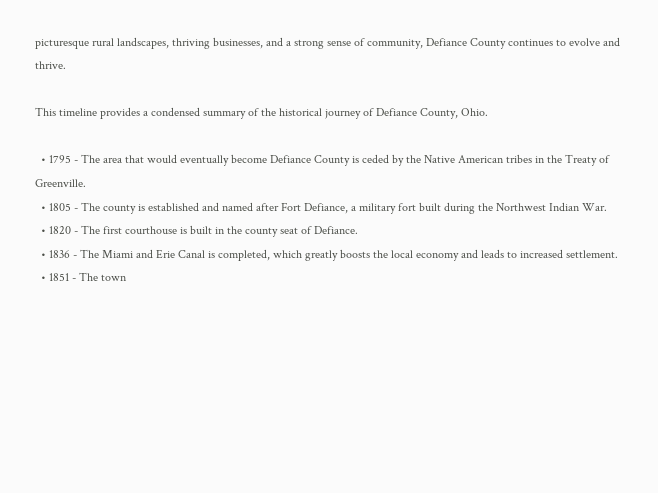picturesque rural landscapes, thriving businesses, and a strong sense of community, Defiance County continues to evolve and thrive.

This timeline provides a condensed summary of the historical journey of Defiance County, Ohio.

  • 1795 - The area that would eventually become Defiance County is ceded by the Native American tribes in the Treaty of Greenville.
  • 1805 - The county is established and named after Fort Defiance, a military fort built during the Northwest Indian War.
  • 1820 - The first courthouse is built in the county seat of Defiance.
  • 1836 - The Miami and Erie Canal is completed, which greatly boosts the local economy and leads to increased settlement.
  • 1851 - The town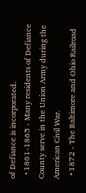of Defiance is incorporated.
  • 1861-1865 - Many residents of Defiance County serve in the Union Army during the American Civil War.
  • 1872 - The Baltimore and Ohio Railroad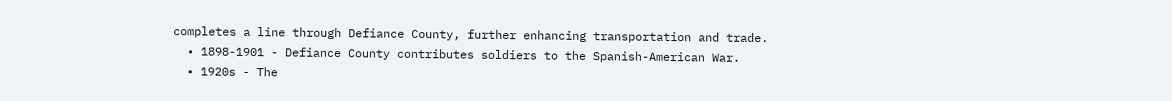completes a line through Defiance County, further enhancing transportation and trade.
  • 1898-1901 - Defiance County contributes soldiers to the Spanish-American War.
  • 1920s - The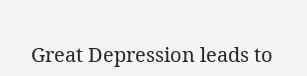Great Depression leads to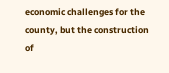economic challenges for the county, but the construction of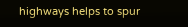highways helps to spur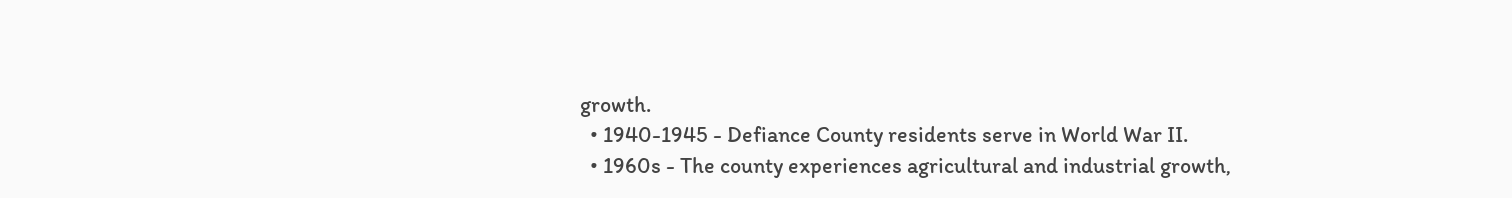growth.
  • 1940-1945 - Defiance County residents serve in World War II.
  • 1960s - The county experiences agricultural and industrial growth,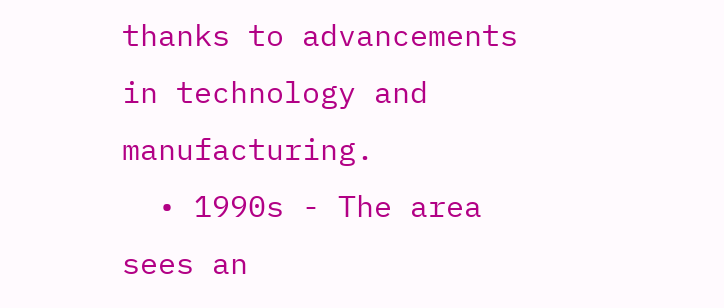thanks to advancements in technology and manufacturing.
  • 1990s - The area sees an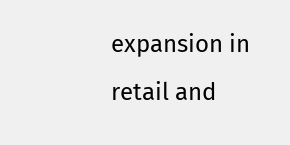expansion in retail and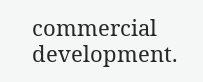commercial development.